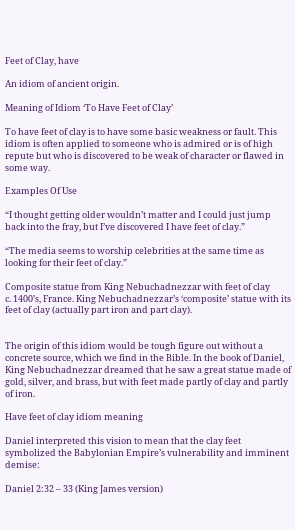Feet of Clay, have

An idiom of ancient origin.

Meaning of Idiom ‘To Have Feet of Clay’

To have feet of clay is to have some basic weakness or fault. This idiom is often applied to someone who is admired or is of high repute but who is discovered to be weak of character or flawed in some way.

Examples Of Use

“I thought getting older wouldn’t matter and I could just jump back into the fray, but I’ve discovered I have feet of clay.”

“The media seems to worship celebrities at the same time as looking for their feet of clay.”

Composite statue from King Nebuchadnezzar with feet of clay
c. 1400’s, France. King Nebuchadnezzar’s ‘composite’ statue with its feet of clay (actually part iron and part clay).


The origin of this idiom would be tough figure out without a concrete source, which we find in the Bible. In the book of Daniel, King Nebuchadnezzar dreamed that he saw a great statue made of gold, silver, and brass, but with feet made partly of clay and partly of iron.

Have feet of clay idiom meaning

Daniel interpreted this vision to mean that the clay feet symbolized the Babylonian Empire’s vulnerability and imminent demise:

Daniel 2:32 – 33 (King James version)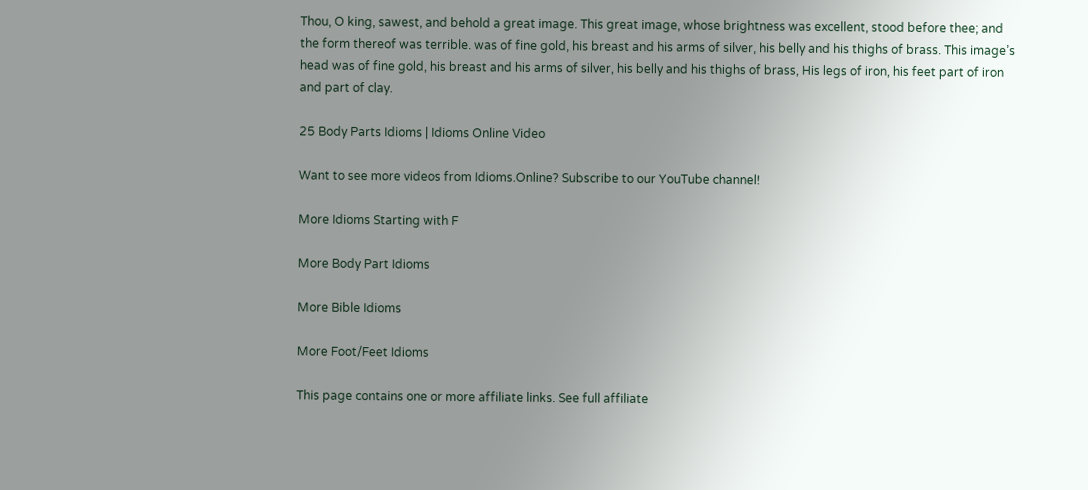Thou, O king, sawest, and behold a great image. This great image, whose brightness was excellent, stood before thee; and the form thereof was terrible. was of fine gold, his breast and his arms of silver, his belly and his thighs of brass. This image’s head was of fine gold, his breast and his arms of silver, his belly and his thighs of brass, His legs of iron, his feet part of iron and part of clay.

25 Body Parts Idioms | Idioms Online Video

Want to see more videos from Idioms.Online? Subscribe to our YouTube channel!

More Idioms Starting with F

More Body Part Idioms

More Bible Idioms

More Foot/Feet Idioms

This page contains one or more affiliate links. See full affiliate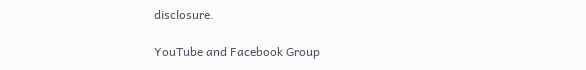disclosure.

YouTube and Facebook Group